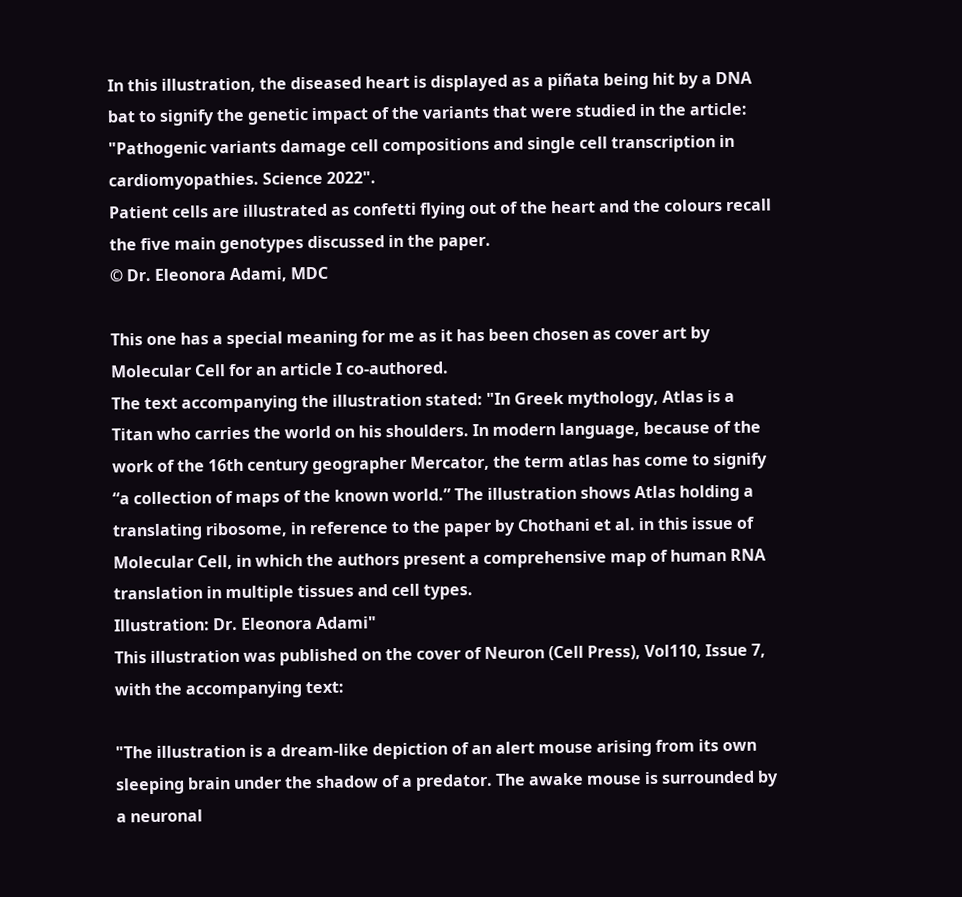In this illustration, the diseased heart is displayed as a piñata being hit by a DNA bat to signify the genetic impact of the variants that were studied in the article: "Pathogenic variants damage cell compositions and single cell transcription in cardiomyopathies. Science 2022".
Patient cells are illustrated as confetti flying out of the heart and the colours recall the five main genotypes discussed in the paper.
© Dr. Eleonora Adami, MDC

This one has a special meaning for me as it has been chosen as cover art by Molecular Cell for an article I co-authored.
The text accompanying the illustration stated: "In Greek mythology, Atlas is a Titan who carries the world on his shoulders. In modern language, because of the work of the 16th century geographer Mercator, the term atlas has come to signify “a collection of maps of the known world.” The illustration shows Atlas holding a translating ribosome, in reference to the paper by Chothani et al. in this issue of Molecular Cell, in which the authors present a comprehensive map of human RNA translation in multiple tissues and cell types.
Illustration: Dr. Eleonora Adami"
This illustration was published on the cover of Neuron (Cell Press), Vol110, Issue 7, with the accompanying text:

"The illustration is a dream-like depiction of an alert mouse arising from its own sleeping brain under the shadow of a predator. The awake mouse is surrounded by a neuronal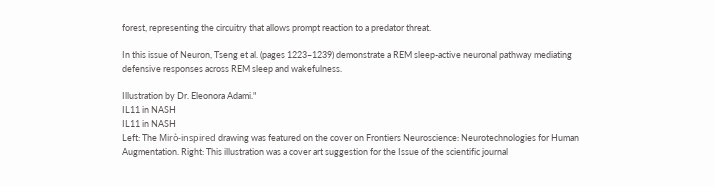forest, representing the circuitry that allows prompt reaction to a predator threat.

In this issue of Neuron, Tseng et al. (pages 1223–1239) demonstrate a REM sleep-active neuronal pathway mediating defensive responses across REM sleep and wakefulness.

Illustration by Dr. Eleonora Adami."
IL11 in NASH
IL11 in NASH
Left: The Mirò-inspired drawing was featured on the cover on Frontiers Neuroscience: Neurotechnologies for Human Augmentation. Right: This illustration was a cover art suggestion for the Issue of the scientific journal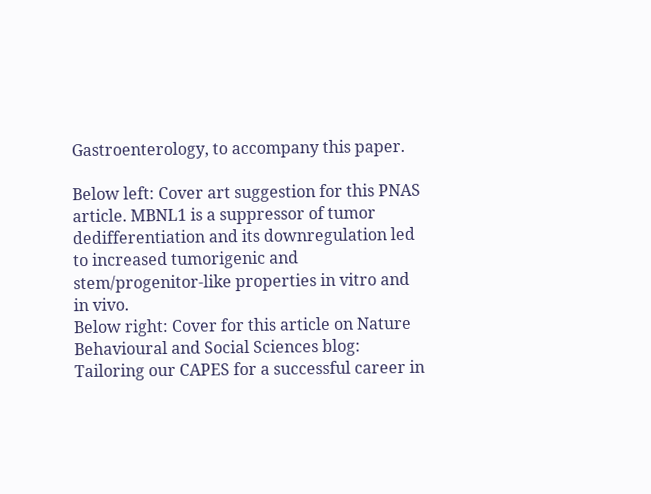Gastroenterology, to accompany this paper.

Below left: Cover art suggestion for this PNAS article. MBNL1 is a suppressor of tumor dedifferentiation and its downregulation led to increased tumorigenic and stem/progenitor-like properties in vitro and in vivo.
Below right: Cover for this article on Nature Behavioural and Social Sciences blog: Tailoring our CAPES for a successful career in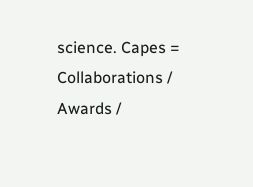science. Capes = Collaborations / Awards /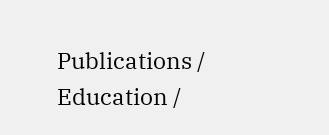Publications / Education /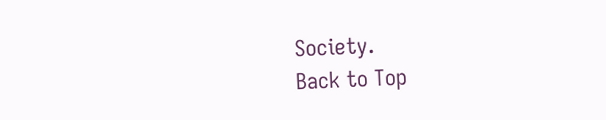Society.
Back to Top